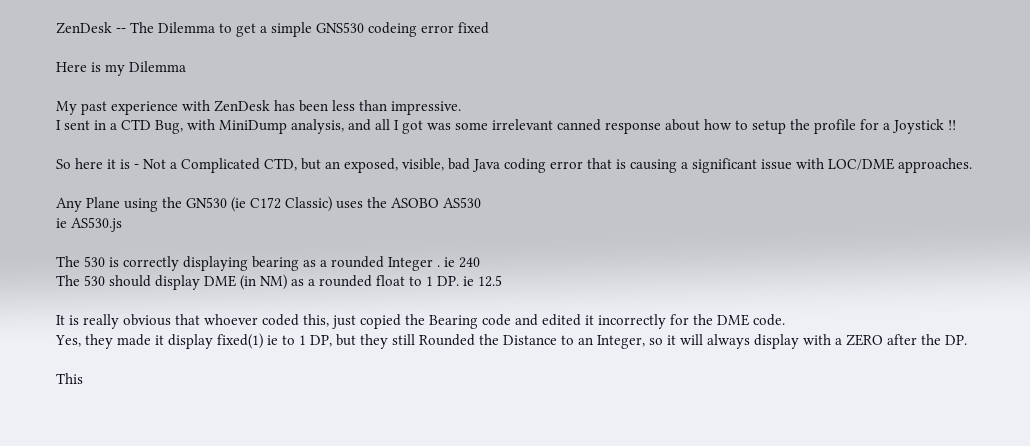ZenDesk -- The Dilemma to get a simple GNS530 codeing error fixed

Here is my Dilemma

My past experience with ZenDesk has been less than impressive.
I sent in a CTD Bug, with MiniDump analysis, and all I got was some irrelevant canned response about how to setup the profile for a Joystick !!

So here it is - Not a Complicated CTD, but an exposed, visible, bad Java coding error that is causing a significant issue with LOC/DME approaches.

Any Plane using the GN530 (ie C172 Classic) uses the ASOBO AS530
ie AS530.js

The 530 is correctly displaying bearing as a rounded Integer . ie 240
The 530 should display DME (in NM) as a rounded float to 1 DP. ie 12.5

It is really obvious that whoever coded this, just copied the Bearing code and edited it incorrectly for the DME code.
Yes, they made it display fixed(1) ie to 1 DP, but they still Rounded the Distance to an Integer, so it will always display with a ZERO after the DP.

This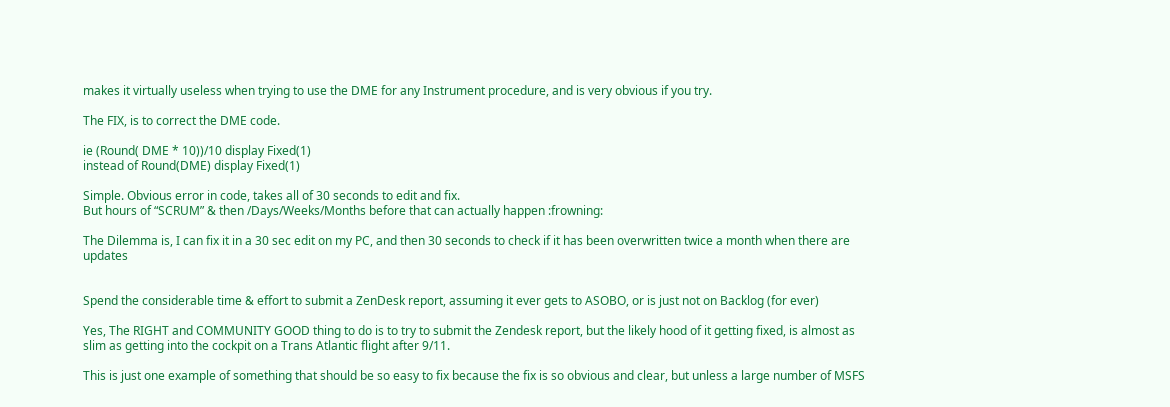makes it virtually useless when trying to use the DME for any Instrument procedure, and is very obvious if you try.

The FIX, is to correct the DME code.

ie (Round( DME * 10))/10 display Fixed(1)
instead of Round(DME) display Fixed(1)

Simple. Obvious error in code, takes all of 30 seconds to edit and fix.
But hours of “SCRUM” & then /Days/Weeks/Months before that can actually happen :frowning:

The Dilemma is, I can fix it in a 30 sec edit on my PC, and then 30 seconds to check if it has been overwritten twice a month when there are updates


Spend the considerable time & effort to submit a ZenDesk report, assuming it ever gets to ASOBO, or is just not on Backlog (for ever)

Yes, The RIGHT and COMMUNITY GOOD thing to do is to try to submit the Zendesk report, but the likely hood of it getting fixed, is almost as slim as getting into the cockpit on a Trans Atlantic flight after 9/11.

This is just one example of something that should be so easy to fix because the fix is so obvious and clear, but unless a large number of MSFS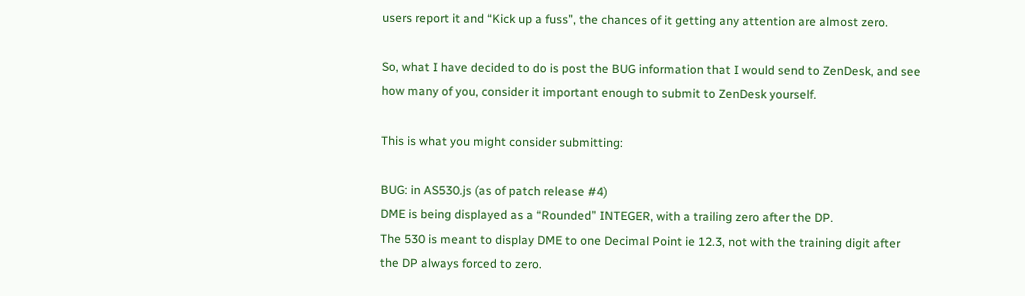users report it and “Kick up a fuss”, the chances of it getting any attention are almost zero.

So, what I have decided to do is post the BUG information that I would send to ZenDesk, and see how many of you, consider it important enough to submit to ZenDesk yourself.

This is what you might consider submitting:

BUG: in AS530.js (as of patch release #4)
DME is being displayed as a “Rounded” INTEGER, with a trailing zero after the DP.
The 530 is meant to display DME to one Decimal Point ie 12.3, not with the training digit after the DP always forced to zero.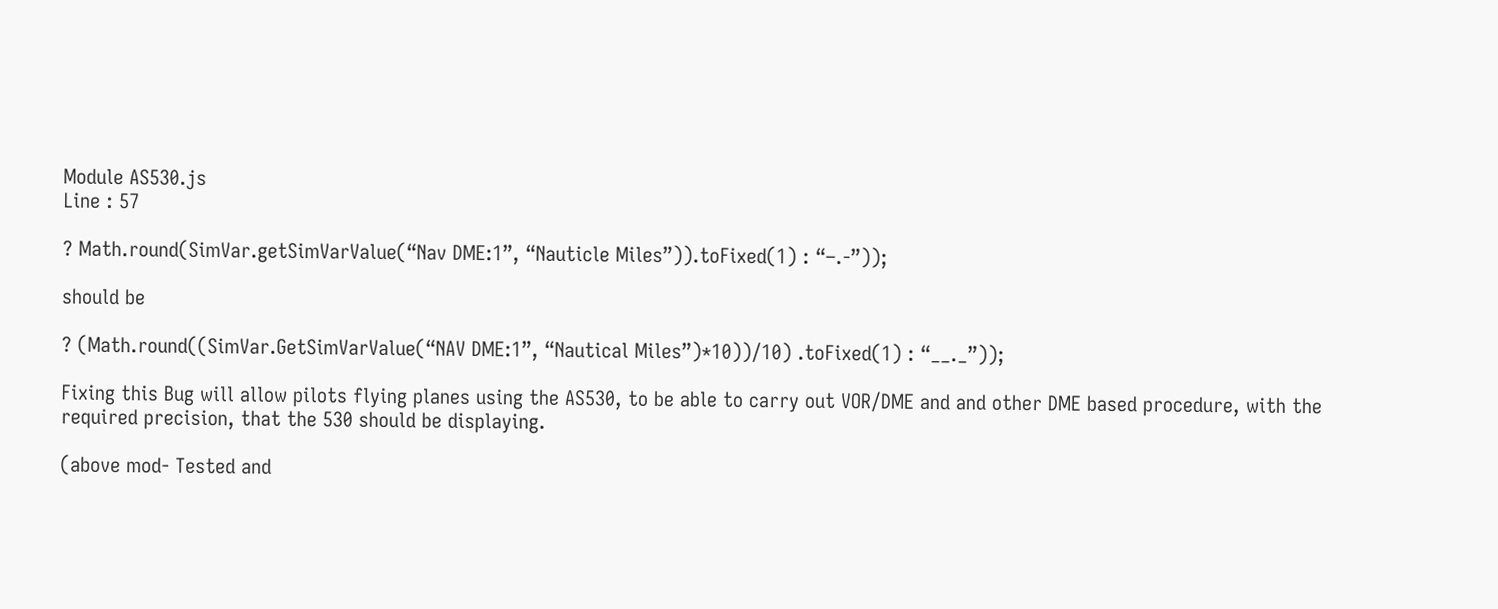Module AS530.js
Line : 57

? Math.round(SimVar.getSimVarValue(“Nav DME:1”, “Nauticle Miles”)).toFixed(1) : “–.-”));

should be

? (Math.round((SimVar.GetSimVarValue(“NAV DME:1”, “Nautical Miles”)*10))/10) .toFixed(1) : “__._”));

Fixing this Bug will allow pilots flying planes using the AS530, to be able to carry out VOR/DME and and other DME based procedure, with the required precision, that the 530 should be displaying.

(above mod- Tested and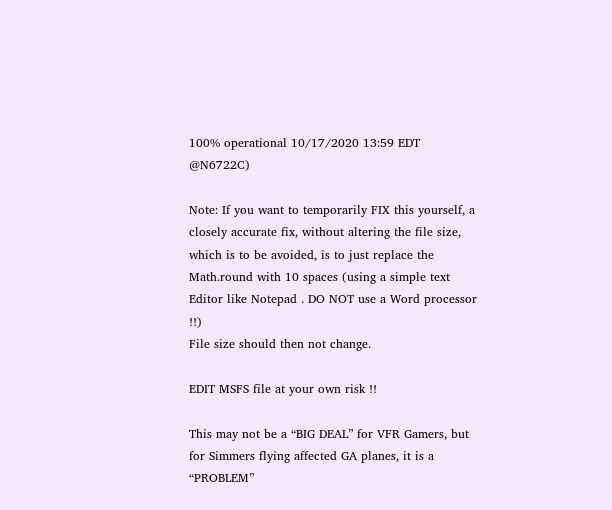100% operational 10/17/2020 13:59 EDT @N6722C)

Note: If you want to temporarily FIX this yourself, a closely accurate fix, without altering the file size, which is to be avoided, is to just replace the Math.round with 10 spaces (using a simple text Editor like Notepad . DO NOT use a Word processor !!)
File size should then not change.

EDIT MSFS file at your own risk !!

This may not be a “BIG DEAL” for VFR Gamers, but for Simmers flying affected GA planes, it is a “PROBLEM”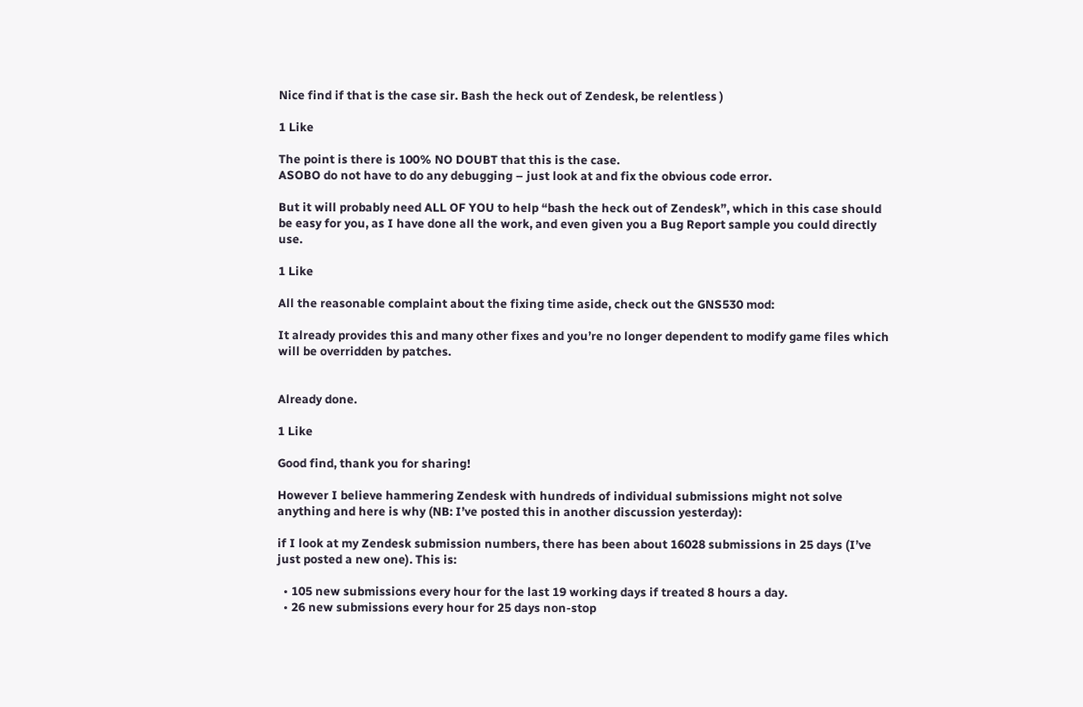Nice find if that is the case sir. Bash the heck out of Zendesk, be relentless )

1 Like

The point is there is 100% NO DOUBT that this is the case.
ASOBO do not have to do any debugging – just look at and fix the obvious code error.

But it will probably need ALL OF YOU to help “bash the heck out of Zendesk”, which in this case should be easy for you, as I have done all the work, and even given you a Bug Report sample you could directly use.

1 Like

All the reasonable complaint about the fixing time aside, check out the GNS530 mod:

It already provides this and many other fixes and you’re no longer dependent to modify game files which will be overridden by patches.


Already done.

1 Like

Good find, thank you for sharing!

However I believe hammering Zendesk with hundreds of individual submissions might not solve anything and here is why (NB: I’ve posted this in another discussion yesterday):

if I look at my Zendesk submission numbers, there has been about 16028 submissions in 25 days (I’ve just posted a new one). This is:

  • 105 new submissions every hour for the last 19 working days if treated 8 hours a day.
  • 26 new submissions every hour for 25 days non-stop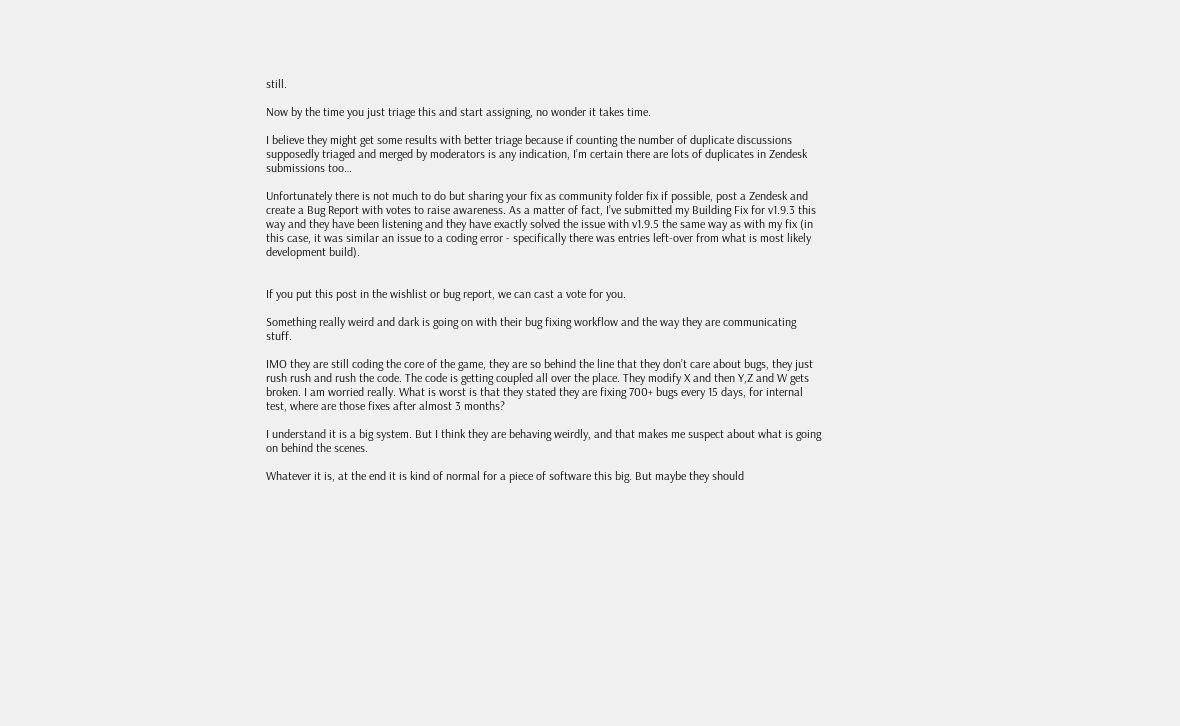still.

Now by the time you just triage this and start assigning, no wonder it takes time.

I believe they might get some results with better triage because if counting the number of duplicate discussions supposedly triaged and merged by moderators is any indication, I’m certain there are lots of duplicates in Zendesk submissions too…

Unfortunately there is not much to do but sharing your fix as community folder fix if possible, post a Zendesk and create a Bug Report with votes to raise awareness. As a matter of fact, I’ve submitted my Building Fix for v1.9.3 this way and they have been listening and they have exactly solved the issue with v1.9.5 the same way as with my fix (in this case, it was similar an issue to a coding error - specifically there was entries left-over from what is most likely development build).


If you put this post in the wishlist or bug report, we can cast a vote for you.

Something really weird and dark is going on with their bug fixing workflow and the way they are communicating stuff.

IMO they are still coding the core of the game, they are so behind the line that they don’t care about bugs, they just rush rush and rush the code. The code is getting coupled all over the place. They modify X and then Y,Z and W gets broken. I am worried really. What is worst is that they stated they are fixing 700+ bugs every 15 days, for internal test, where are those fixes after almost 3 months?

I understand it is a big system. But I think they are behaving weirdly, and that makes me suspect about what is going on behind the scenes.

Whatever it is, at the end it is kind of normal for a piece of software this big. But maybe they should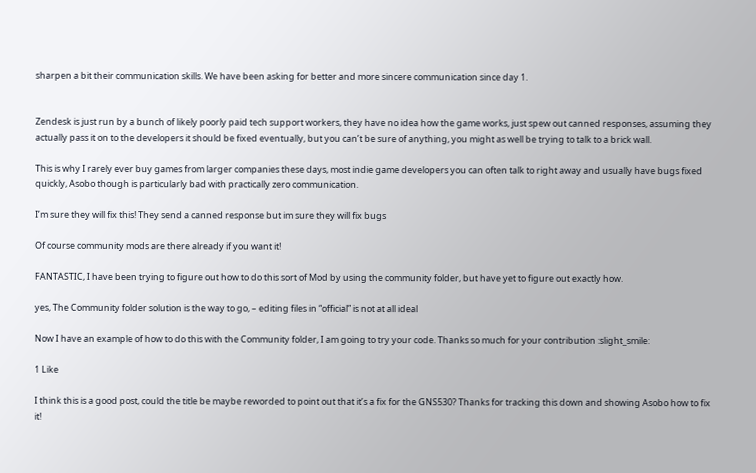sharpen a bit their communication skills. We have been asking for better and more sincere communication since day 1.


Zendesk is just run by a bunch of likely poorly paid tech support workers, they have no idea how the game works, just spew out canned responses, assuming they actually pass it on to the developers it should be fixed eventually, but you can’t be sure of anything, you might as well be trying to talk to a brick wall.

This is why I rarely ever buy games from larger companies these days, most indie game developers you can often talk to right away and usually have bugs fixed quickly, Asobo though is particularly bad with practically zero communication.

I’m sure they will fix this! They send a canned response but im sure they will fix bugs

Of course community mods are there already if you want it!

FANTASTIC, I have been trying to figure out how to do this sort of Mod by using the community folder, but have yet to figure out exactly how.

yes, The Community folder solution is the way to go, – editing files in “official” is not at all ideal

Now I have an example of how to do this with the Community folder, I am going to try your code. Thanks so much for your contribution :slight_smile:

1 Like

I think this is a good post, could the title be maybe reworded to point out that it’s a fix for the GNS530? Thanks for tracking this down and showing Asobo how to fix it!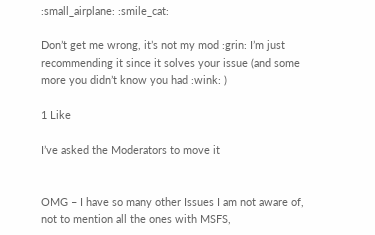:small_airplane: :smile_cat:

Don’t get me wrong, it’s not my mod :grin: I’m just recommending it since it solves your issue (and some more you didn’t know you had :wink: )

1 Like

I’ve asked the Moderators to move it


OMG – I have so many other Issues I am not aware of, not to mention all the ones with MSFS,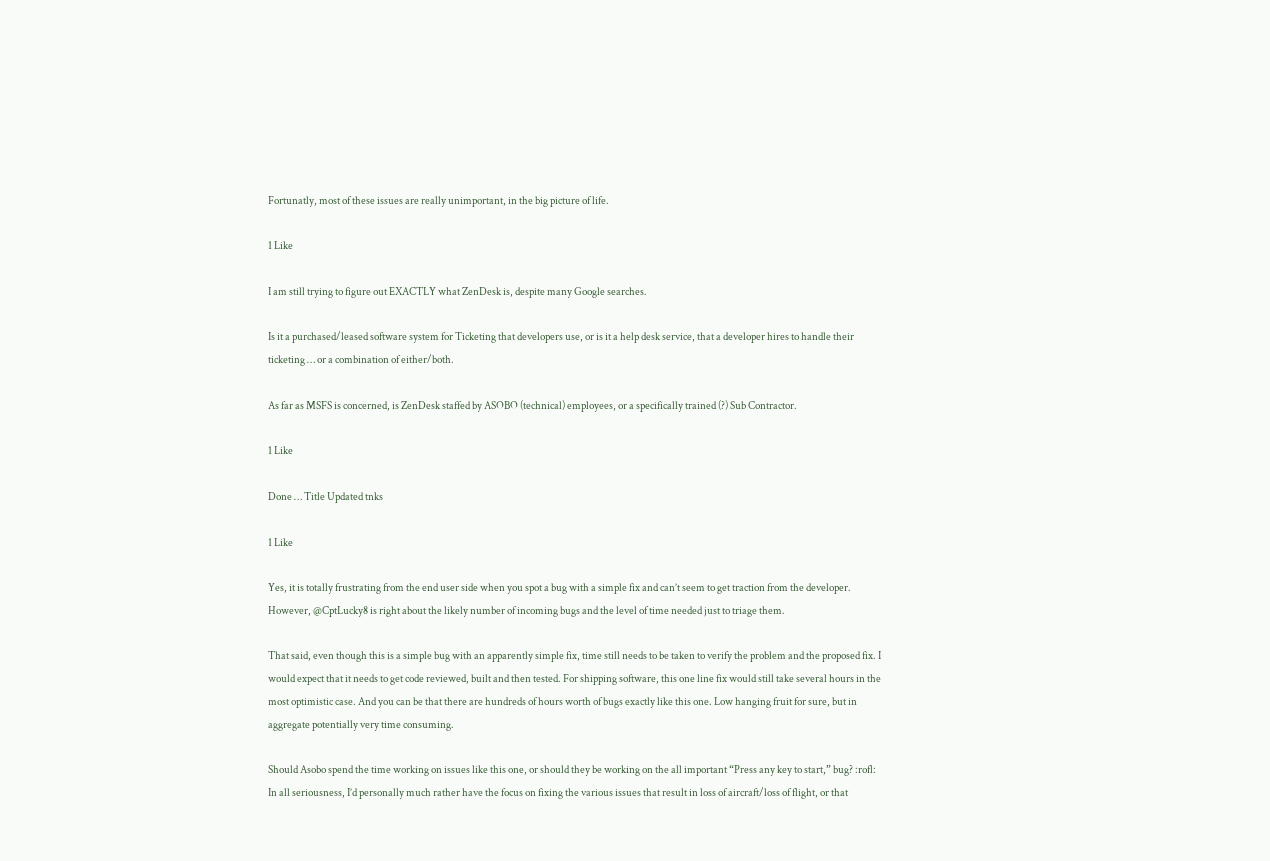Fortunatly, most of these issues are really unimportant, in the big picture of life.

1 Like

I am still trying to figure out EXACTLY what ZenDesk is, despite many Google searches.

Is it a purchased/leased software system for Ticketing that developers use, or is it a help desk service, that a developer hires to handle their ticketing … or a combination of either/both.

As far as MSFS is concerned, is ZenDesk staffed by ASOBO (technical) employees, or a specifically trained (?) Sub Contractor.

1 Like

Done … Title Updated tnks

1 Like

Yes, it is totally frustrating from the end user side when you spot a bug with a simple fix and can’t seem to get traction from the developer. However, @CptLucky8 is right about the likely number of incoming bugs and the level of time needed just to triage them.

That said, even though this is a simple bug with an apparently simple fix, time still needs to be taken to verify the problem and the proposed fix. I would expect that it needs to get code reviewed, built and then tested. For shipping software, this one line fix would still take several hours in the most optimistic case. And you can be that there are hundreds of hours worth of bugs exactly like this one. Low hanging fruit for sure, but in aggregate potentially very time consuming.

Should Asobo spend the time working on issues like this one, or should they be working on the all important “Press any key to start,” bug? :rofl: In all seriousness, I’d personally much rather have the focus on fixing the various issues that result in loss of aircraft/loss of flight, or that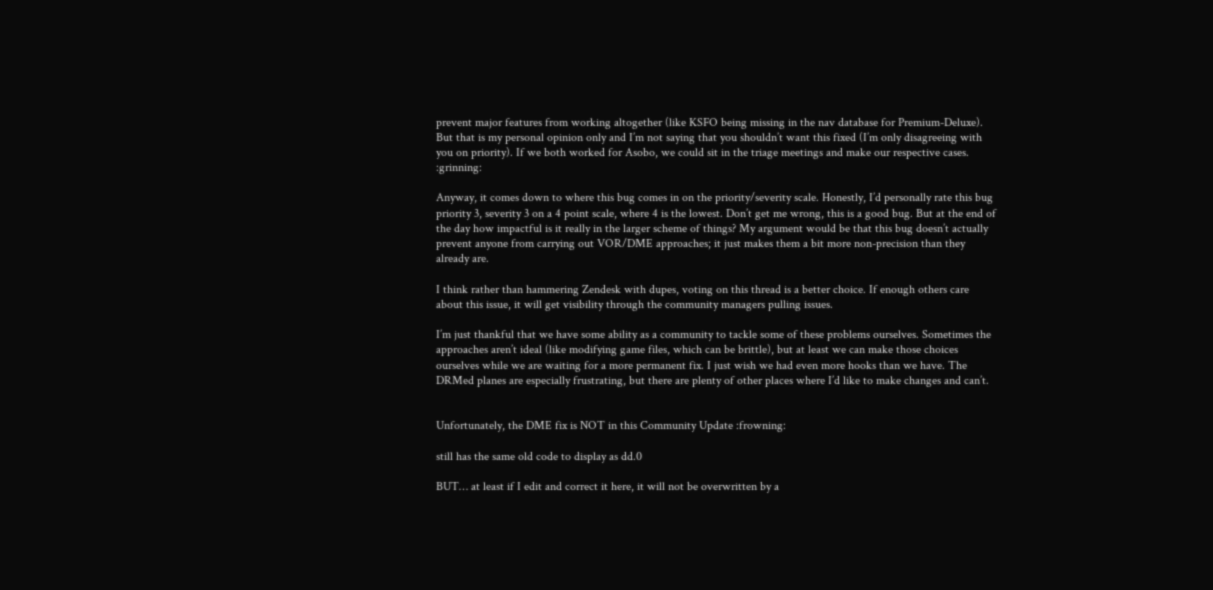prevent major features from working altogether (like KSFO being missing in the nav database for Premium-Deluxe). But that is my personal opinion only and I’m not saying that you shouldn’t want this fixed (I’m only disagreeing with you on priority). If we both worked for Asobo, we could sit in the triage meetings and make our respective cases. :grinning:

Anyway, it comes down to where this bug comes in on the priority/severity scale. Honestly, I’d personally rate this bug priority 3, severity 3 on a 4 point scale, where 4 is the lowest. Don’t get me wrong, this is a good bug. But at the end of the day how impactful is it really in the larger scheme of things? My argument would be that this bug doesn’t actually prevent anyone from carrying out VOR/DME approaches; it just makes them a bit more non-precision than they already are.

I think rather than hammering Zendesk with dupes, voting on this thread is a better choice. If enough others care about this issue, it will get visibility through the community managers pulling issues.

I’m just thankful that we have some ability as a community to tackle some of these problems ourselves. Sometimes the approaches aren’t ideal (like modifying game files, which can be brittle), but at least we can make those choices ourselves while we are waiting for a more permanent fix. I just wish we had even more hooks than we have. The DRMed planes are especially frustrating, but there are plenty of other places where I’d like to make changes and can’t.


Unfortunately, the DME fix is NOT in this Community Update :frowning:

still has the same old code to display as dd.0

BUT… at least if I edit and correct it here, it will not be overwritten by a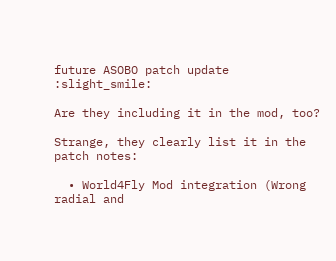future ASOBO patch update :slight_smile:

Are they including it in the mod, too?

Strange, they clearly list it in the patch notes:

  • World4Fly Mod integration (Wrong radial and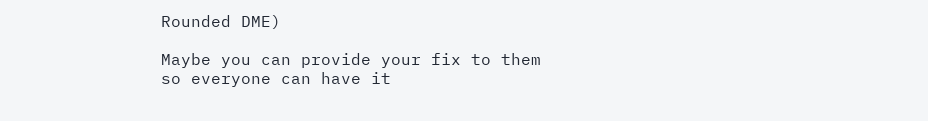Rounded DME)

Maybe you can provide your fix to them so everyone can have it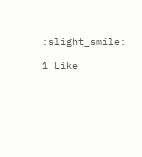:slight_smile:

1 Like